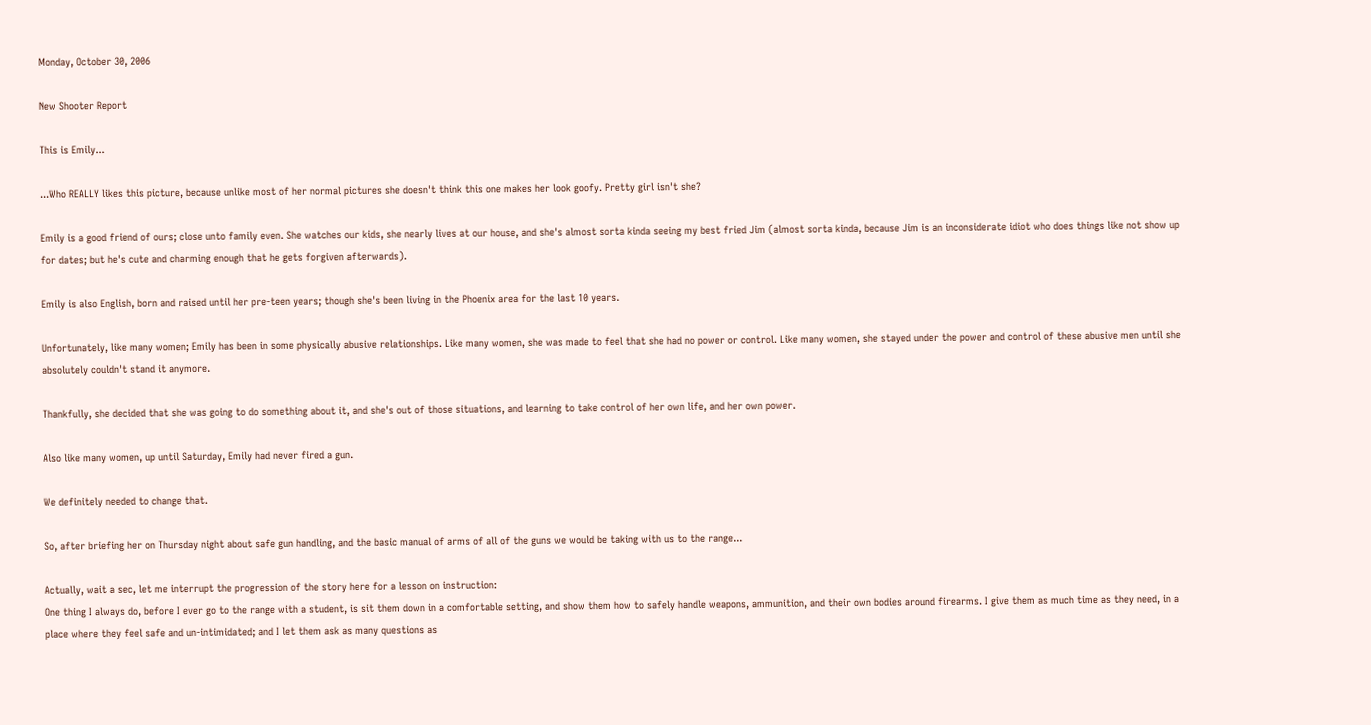Monday, October 30, 2006

New Shooter Report

This is Emily...

...Who REALLY likes this picture, because unlike most of her normal pictures she doesn't think this one makes her look goofy. Pretty girl isn't she?

Emily is a good friend of ours; close unto family even. She watches our kids, she nearly lives at our house, and she's almost sorta kinda seeing my best fried Jim (almost sorta kinda, because Jim is an inconsiderate idiot who does things like not show up for dates; but he's cute and charming enough that he gets forgiven afterwards).

Emily is also English, born and raised until her pre-teen years; though she's been living in the Phoenix area for the last 10 years.

Unfortunately, like many women; Emily has been in some physically abusive relationships. Like many women, she was made to feel that she had no power or control. Like many women, she stayed under the power and control of these abusive men until she absolutely couldn't stand it anymore.

Thankfully, she decided that she was going to do something about it, and she's out of those situations, and learning to take control of her own life, and her own power.

Also like many women, up until Saturday, Emily had never fired a gun.

We definitely needed to change that.

So, after briefing her on Thursday night about safe gun handling, and the basic manual of arms of all of the guns we would be taking with us to the range...

Actually, wait a sec, let me interrupt the progression of the story here for a lesson on instruction:
One thing I always do, before I ever go to the range with a student, is sit them down in a comfortable setting, and show them how to safely handle weapons, ammunition, and their own bodies around firearms. I give them as much time as they need, in a place where they feel safe and un-intimidated; and I let them ask as many questions as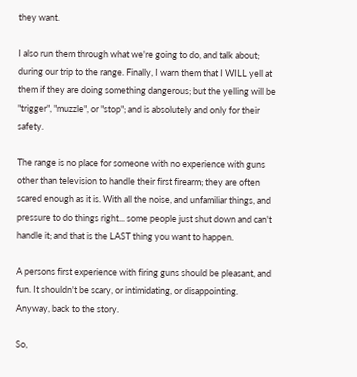they want.

I also run them through what we're going to do, and talk about; during our trip to the range. Finally, I warn them that I WILL yell at them if they are doing something dangerous; but the yelling will be "trigger", "muzzle", or "stop"; and is absolutely and only for their safety.

The range is no place for someone with no experience with guns other than television to handle their first firearm; they are often scared enough as it is. With all the noise, and unfamiliar things, and pressure to do things right... some people just shut down and can't handle it; and that is the LAST thing you want to happen.

A persons first experience with firing guns should be pleasant, and fun. It shouldn't be scary, or intimidating, or disappointing.
Anyway, back to the story.

So,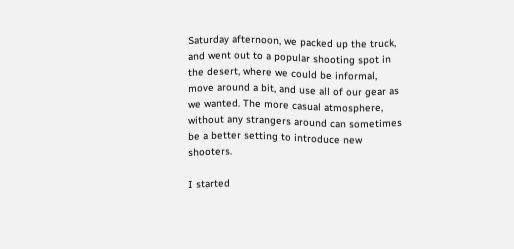Saturday afternoon, we packed up the truck, and went out to a popular shooting spot in the desert, where we could be informal, move around a bit, and use all of our gear as we wanted. The more casual atmosphere, without any strangers around can sometimes be a better setting to introduce new shooters.

I started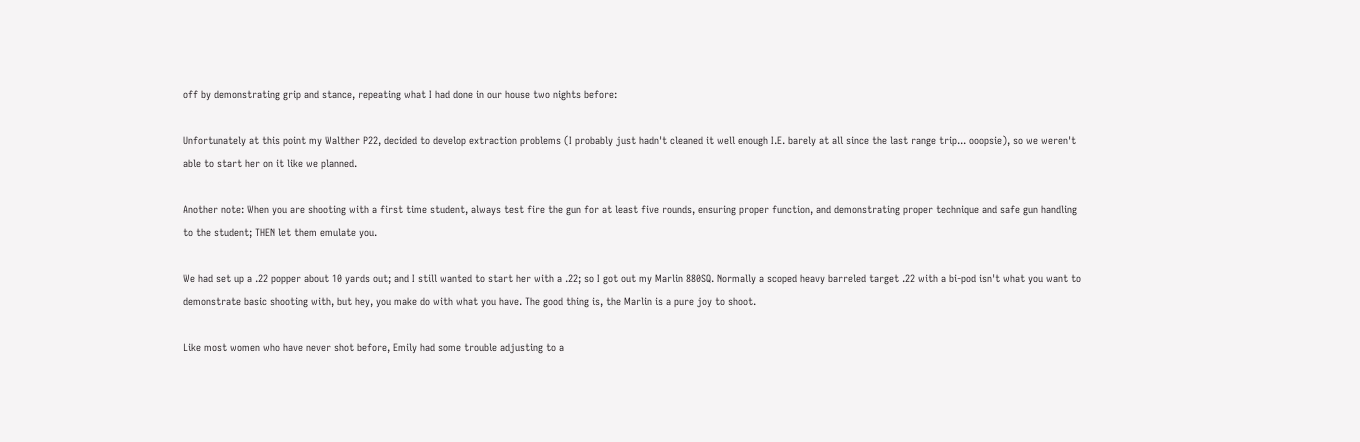off by demonstrating grip and stance, repeating what I had done in our house two nights before:

Unfortunately at this point my Walther P22, decided to develop extraction problems (I probably just hadn't cleaned it well enough I.E. barely at all since the last range trip... ooopsie), so we weren't able to start her on it like we planned.

Another note: When you are shooting with a first time student, always test fire the gun for at least five rounds, ensuring proper function, and demonstrating proper technique and safe gun handling to the student; THEN let them emulate you.

We had set up a .22 popper about 10 yards out; and I still wanted to start her with a .22; so I got out my Marlin 880SQ. Normally a scoped heavy barreled target .22 with a bi-pod isn't what you want to demonstrate basic shooting with, but hey, you make do with what you have. The good thing is, the Marlin is a pure joy to shoot.

Like most women who have never shot before, Emily had some trouble adjusting to a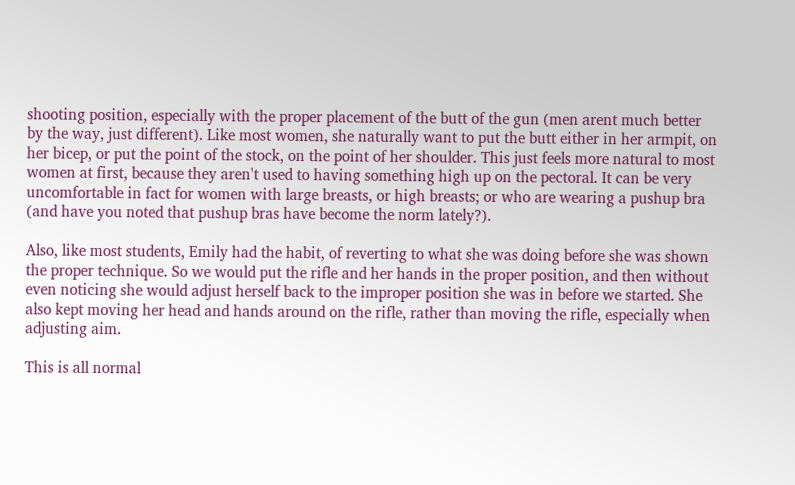shooting position, especially with the proper placement of the butt of the gun (men arent much better by the way, just different). Like most women, she naturally want to put the butt either in her armpit, on her bicep, or put the point of the stock, on the point of her shoulder. This just feels more natural to most women at first, because they aren't used to having something high up on the pectoral. It can be very uncomfortable in fact for women with large breasts, or high breasts; or who are wearing a pushup bra (and have you noted that pushup bras have become the norm lately?).

Also, like most students, Emily had the habit, of reverting to what she was doing before she was shown the proper technique. So we would put the rifle and her hands in the proper position, and then without even noticing she would adjust herself back to the improper position she was in before we started. She also kept moving her head and hands around on the rifle, rather than moving the rifle, especially when adjusting aim.

This is all normal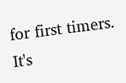for first timers. It's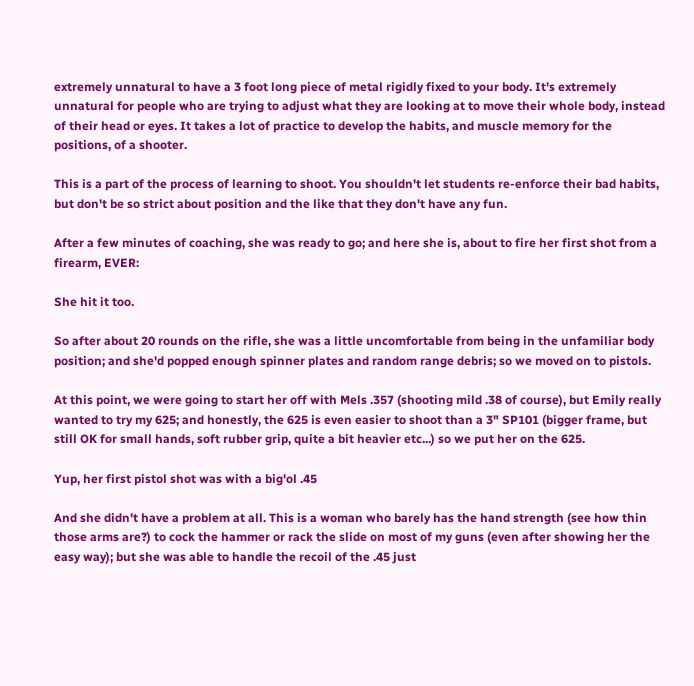extremely unnatural to have a 3 foot long piece of metal rigidly fixed to your body. It's extremely unnatural for people who are trying to adjust what they are looking at to move their whole body, instead of their head or eyes. It takes a lot of practice to develop the habits, and muscle memory for the positions, of a shooter.

This is a part of the process of learning to shoot. You shouldn't let students re-enforce their bad habits, but don't be so strict about position and the like that they don't have any fun.

After a few minutes of coaching, she was ready to go; and here she is, about to fire her first shot from a firearm, EVER:

She hit it too.

So after about 20 rounds on the rifle, she was a little uncomfortable from being in the unfamiliar body position; and she'd popped enough spinner plates and random range debris; so we moved on to pistols.

At this point, we were going to start her off with Mels .357 (shooting mild .38 of course), but Emily really wanted to try my 625; and honestly, the 625 is even easier to shoot than a 3" SP101 (bigger frame, but still OK for small hands, soft rubber grip, quite a bit heavier etc...) so we put her on the 625.

Yup, her first pistol shot was with a big'ol .45

And she didn't have a problem at all. This is a woman who barely has the hand strength (see how thin those arms are?) to cock the hammer or rack the slide on most of my guns (even after showing her the easy way); but she was able to handle the recoil of the .45 just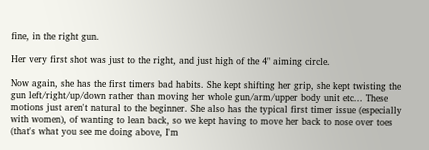fine, in the right gun.

Her very first shot was just to the right, and just high of the 4" aiming circle.

Now again, she has the first timers bad habits. She kept shifting her grip, she kept twisting the gun left/right/up/down rather than moving her whole gun/arm/upper body unit etc... These motions just aren't natural to the beginner. She also has the typical first timer issue (especially with women), of wanting to lean back, so we kept having to move her back to nose over toes (that's what you see me doing above, I'm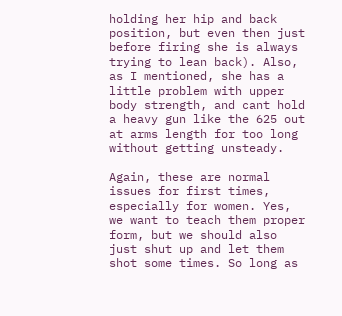holding her hip and back position, but even then just before firing she is always trying to lean back). Also, as I mentioned, she has a little problem with upper body strength, and cant hold a heavy gun like the 625 out at arms length for too long without getting unsteady.

Again, these are normal issues for first times, especially for women. Yes, we want to teach them proper form, but we should also just shut up and let them shot some times. So long as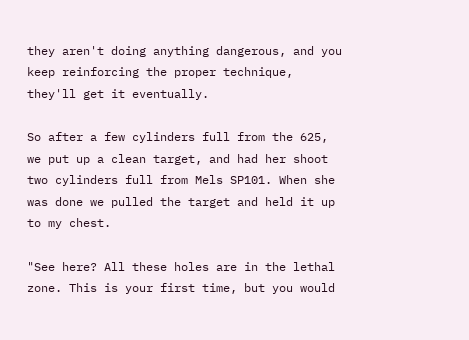they aren't doing anything dangerous, and you keep reinforcing the proper technique, they'll get it eventually.

So after a few cylinders full from the 625, we put up a clean target, and had her shoot two cylinders full from Mels SP101. When she was done we pulled the target and held it up to my chest.

"See here? All these holes are in the lethal zone. This is your first time, but you would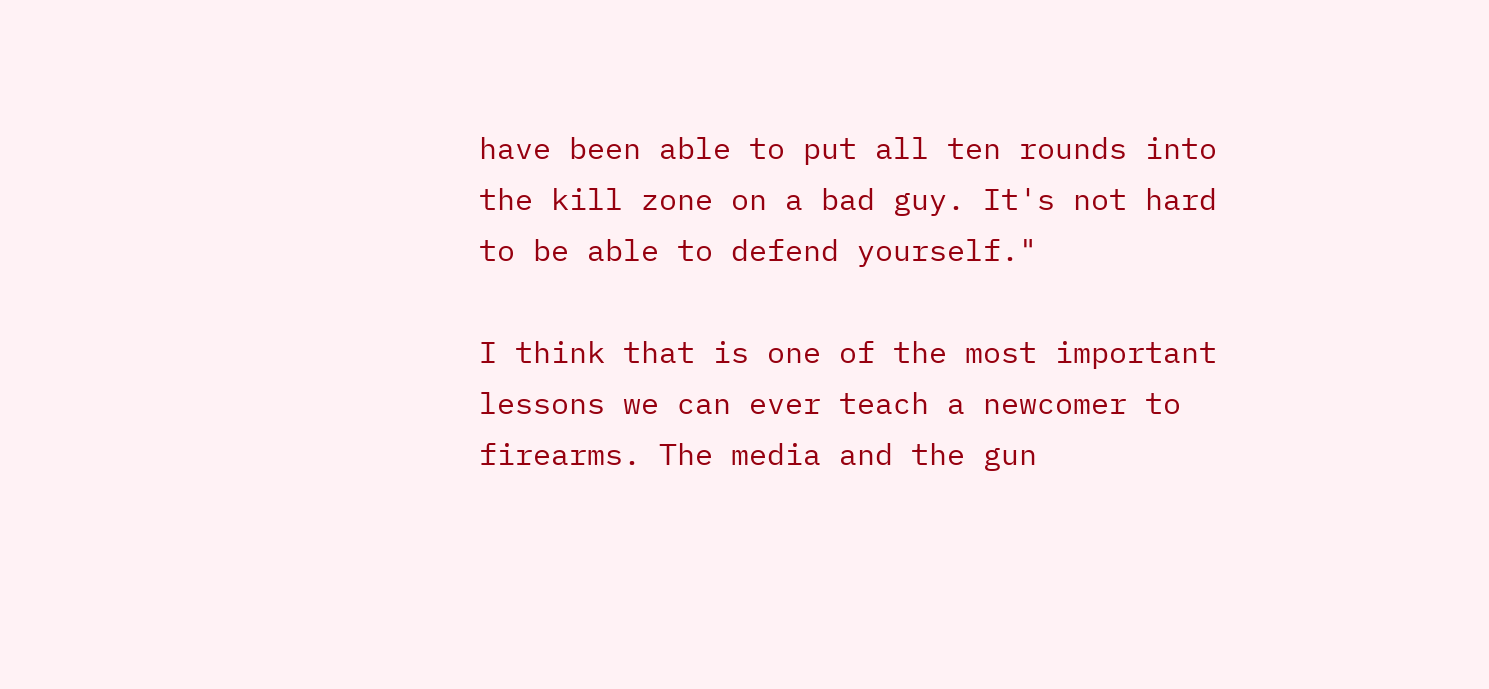have been able to put all ten rounds into the kill zone on a bad guy. It's not hard to be able to defend yourself."

I think that is one of the most important lessons we can ever teach a newcomer to firearms. The media and the gun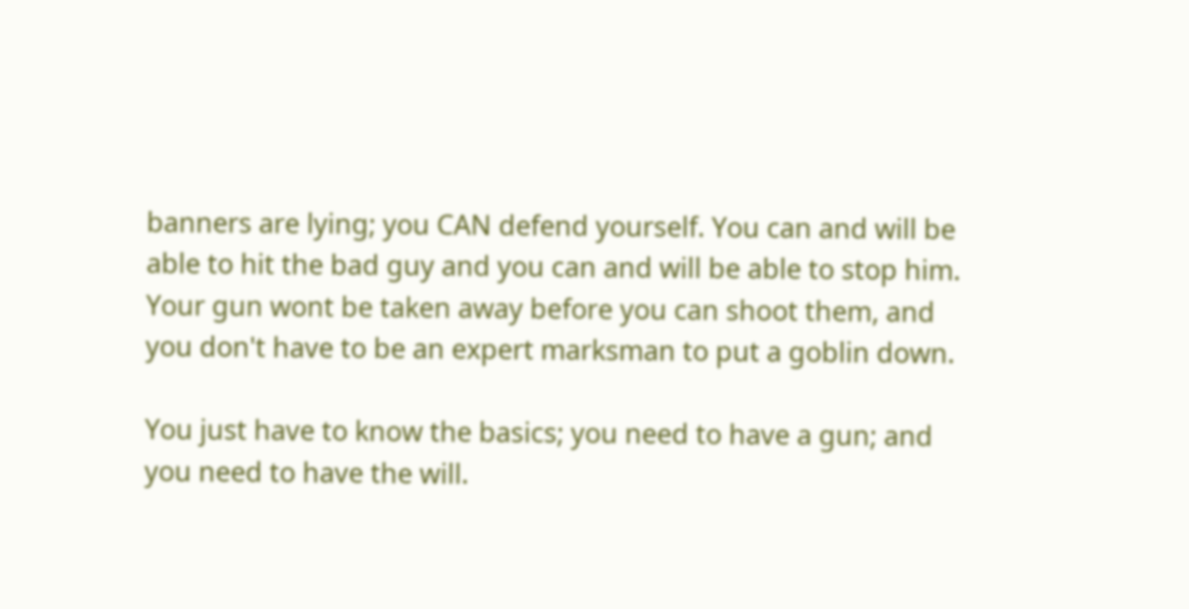banners are lying; you CAN defend yourself. You can and will be able to hit the bad guy and you can and will be able to stop him. Your gun wont be taken away before you can shoot them, and you don't have to be an expert marksman to put a goblin down.

You just have to know the basics; you need to have a gun; and you need to have the will.